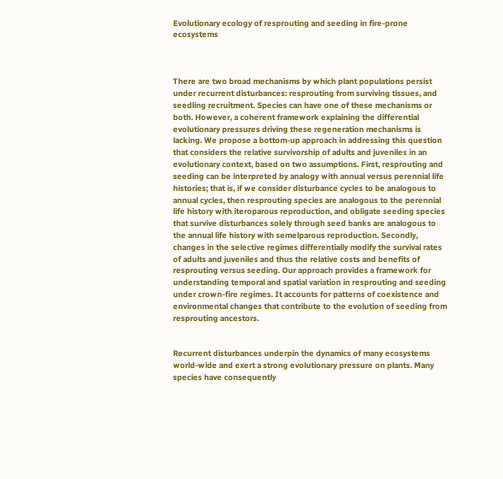Evolutionary ecology of resprouting and seeding in fire-prone ecosystems



There are two broad mechanisms by which plant populations persist under recurrent disturbances: resprouting from surviving tissues, and seedling recruitment. Species can have one of these mechanisms or both. However, a coherent framework explaining the differential evolutionary pressures driving these regeneration mechanisms is lacking. We propose a bottom-up approach in addressing this question that considers the relative survivorship of adults and juveniles in an evolutionary context, based on two assumptions. First, resprouting and seeding can be interpreted by analogy with annual versus perennial life histories; that is, if we consider disturbance cycles to be analogous to annual cycles, then resprouting species are analogous to the perennial life history with iteroparous reproduction, and obligate seeding species that survive disturbances solely through seed banks are analogous to the annual life history with semelparous reproduction. Secondly, changes in the selective regimes differentially modify the survival rates of adults and juveniles and thus the relative costs and benefits of resprouting versus seeding. Our approach provides a framework for understanding temporal and spatial variation in resprouting and seeding under crown-fire regimes. It accounts for patterns of coexistence and environmental changes that contribute to the evolution of seeding from resprouting ancestors.


Recurrent disturbances underpin the dynamics of many ecosystems world-wide and exert a strong evolutionary pressure on plants. Many species have consequently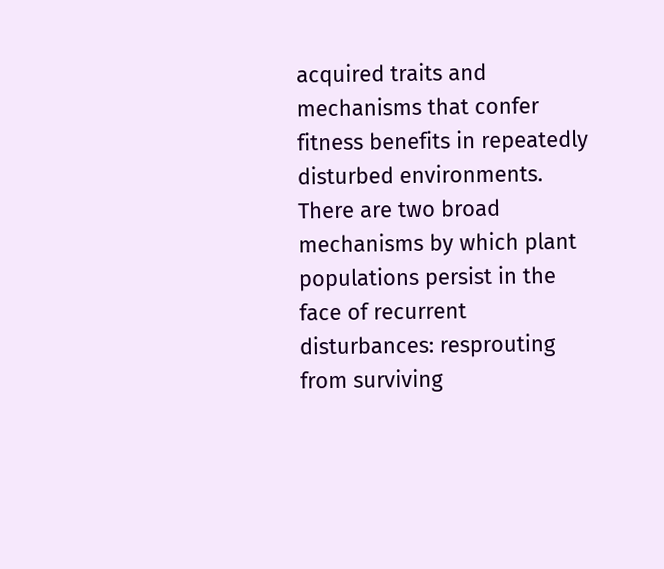acquired traits and mechanisms that confer fitness benefits in repeatedly disturbed environments. There are two broad mechanisms by which plant populations persist in the face of recurrent disturbances: resprouting from surviving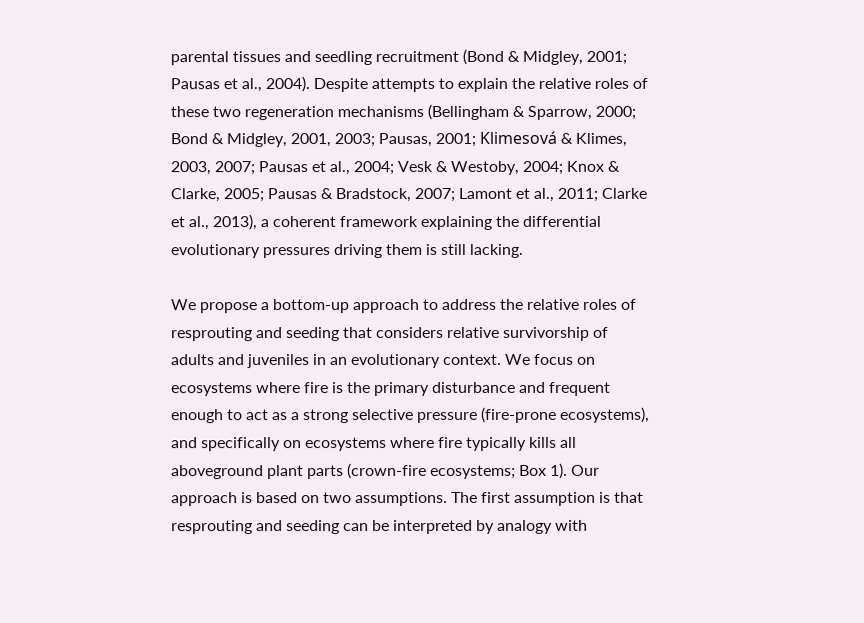parental tissues and seedling recruitment (Bond & Midgley, 2001; Pausas et al., 2004). Despite attempts to explain the relative roles of these two regeneration mechanisms (Bellingham & Sparrow, 2000; Bond & Midgley, 2001, 2003; Pausas, 2001; Klimesová & Klimes, 2003, 2007; Pausas et al., 2004; Vesk & Westoby, 2004; Knox & Clarke, 2005; Pausas & Bradstock, 2007; Lamont et al., 2011; Clarke et al., 2013), a coherent framework explaining the differential evolutionary pressures driving them is still lacking.

We propose a bottom-up approach to address the relative roles of resprouting and seeding that considers relative survivorship of adults and juveniles in an evolutionary context. We focus on ecosystems where fire is the primary disturbance and frequent enough to act as a strong selective pressure (fire-prone ecosystems), and specifically on ecosystems where fire typically kills all aboveground plant parts (crown-fire ecosystems; Box 1). Our approach is based on two assumptions. The first assumption is that resprouting and seeding can be interpreted by analogy with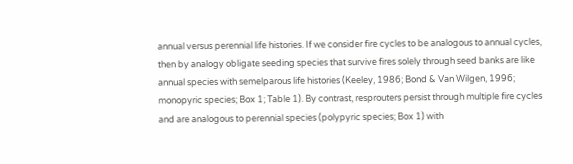annual versus perennial life histories. If we consider fire cycles to be analogous to annual cycles, then by analogy obligate seeding species that survive fires solely through seed banks are like annual species with semelparous life histories (Keeley, 1986; Bond & Van Wilgen, 1996; monopyric species; Box 1; Table 1). By contrast, resprouters persist through multiple fire cycles and are analogous to perennial species (polypyric species; Box 1) with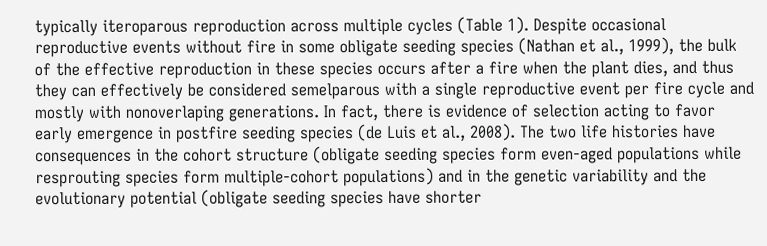typically iteroparous reproduction across multiple cycles (Table 1). Despite occasional reproductive events without fire in some obligate seeding species (Nathan et al., 1999), the bulk of the effective reproduction in these species occurs after a fire when the plant dies, and thus they can effectively be considered semelparous with a single reproductive event per fire cycle and mostly with nonoverlaping generations. In fact, there is evidence of selection acting to favor early emergence in postfire seeding species (de Luis et al., 2008). The two life histories have consequences in the cohort structure (obligate seeding species form even-aged populations while resprouting species form multiple-cohort populations) and in the genetic variability and the evolutionary potential (obligate seeding species have shorter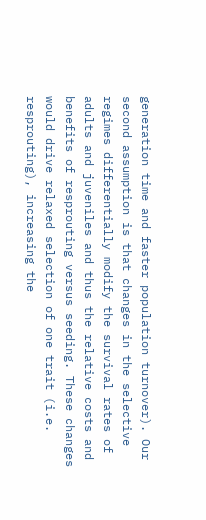generation time and faster population turnover). Our second assumption is that changes in the selective regimes differentially modify the survival rates of adults and juveniles and thus the relative costs and benefits of resprouting versus seeding. These changes would drive relaxed selection of one trait (i.e. resprouting), increasing the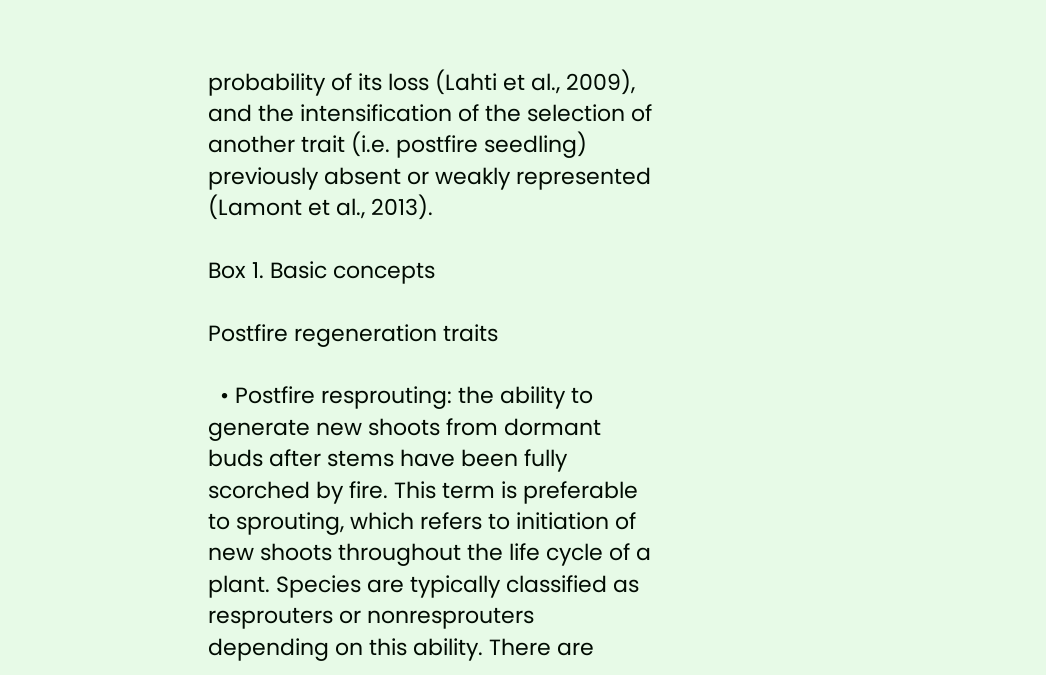probability of its loss (Lahti et al., 2009), and the intensification of the selection of another trait (i.e. postfire seedling) previously absent or weakly represented (Lamont et al., 2013).

Box 1. Basic concepts

Postfire regeneration traits

  • Postfire resprouting: the ability to generate new shoots from dormant buds after stems have been fully scorched by fire. This term is preferable to sprouting, which refers to initiation of new shoots throughout the life cycle of a plant. Species are typically classified as resprouters or nonresprouters depending on this ability. There are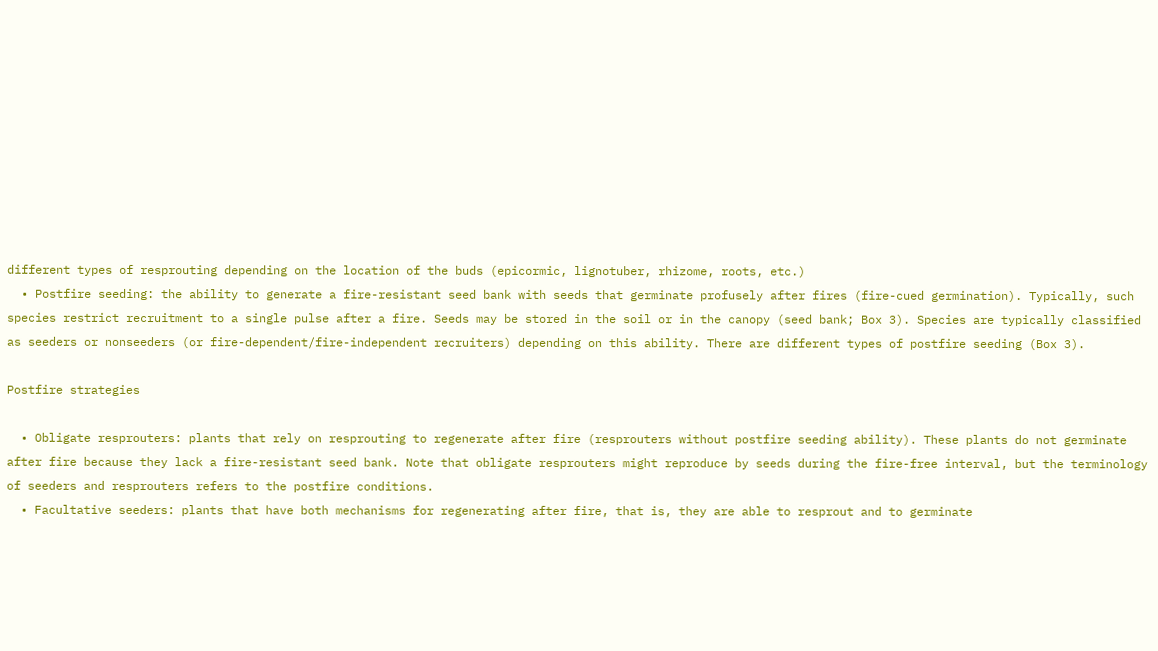different types of resprouting depending on the location of the buds (epicormic, lignotuber, rhizome, roots, etc.)
  • Postfire seeding: the ability to generate a fire-resistant seed bank with seeds that germinate profusely after fires (fire-cued germination). Typically, such species restrict recruitment to a single pulse after a fire. Seeds may be stored in the soil or in the canopy (seed bank; Box 3). Species are typically classified as seeders or nonseeders (or fire-dependent/fire-independent recruiters) depending on this ability. There are different types of postfire seeding (Box 3).

Postfire strategies

  • Obligate resprouters: plants that rely on resprouting to regenerate after fire (resprouters without postfire seeding ability). These plants do not germinate after fire because they lack a fire-resistant seed bank. Note that obligate resprouters might reproduce by seeds during the fire-free interval, but the terminology of seeders and resprouters refers to the postfire conditions.
  • Facultative seeders: plants that have both mechanisms for regenerating after fire, that is, they are able to resprout and to germinate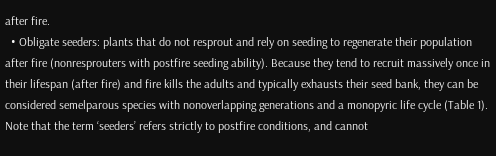after fire.
  • Obligate seeders: plants that do not resprout and rely on seeding to regenerate their population after fire (nonresprouters with postfire seeding ability). Because they tend to recruit massively once in their lifespan (after fire) and fire kills the adults and typically exhausts their seed bank, they can be considered semelparous species with nonoverlapping generations and a monopyric life cycle (Table 1). Note that the term ‘seeders’ refers strictly to postfire conditions, and cannot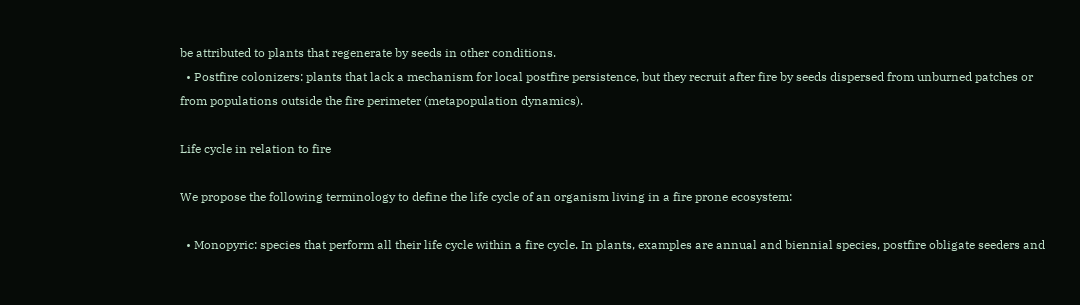be attributed to plants that regenerate by seeds in other conditions.
  • Postfire colonizers: plants that lack a mechanism for local postfire persistence, but they recruit after fire by seeds dispersed from unburned patches or from populations outside the fire perimeter (metapopulation dynamics).

Life cycle in relation to fire

We propose the following terminology to define the life cycle of an organism living in a fire prone ecosystem:

  • Monopyric: species that perform all their life cycle within a fire cycle. In plants, examples are annual and biennial species, postfire obligate seeders and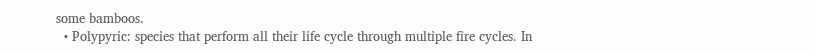some bamboos.
  • Polypyric: species that perform all their life cycle through multiple fire cycles. In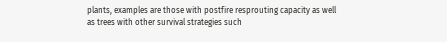plants, examples are those with postfire resprouting capacity as well as trees with other survival strategies such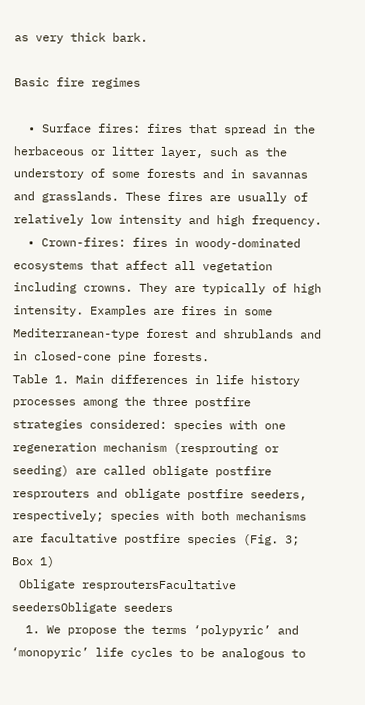as very thick bark.

Basic fire regimes

  • Surface fires: fires that spread in the herbaceous or litter layer, such as the understory of some forests and in savannas and grasslands. These fires are usually of relatively low intensity and high frequency.
  • Crown-fires: fires in woody-dominated ecosystems that affect all vegetation including crowns. They are typically of high intensity. Examples are fires in some Mediterranean-type forest and shrublands and in closed-cone pine forests.
Table 1. Main differences in life history processes among the three postfire strategies considered: species with one regeneration mechanism (resprouting or seeding) are called obligate postfire resprouters and obligate postfire seeders, respectively; species with both mechanisms are facultative postfire species (Fig. 3; Box 1)
 Obligate resproutersFacultative seedersObligate seeders
  1. We propose the terms ‘polypyric’ and ‘monopyric’ life cycles to be analogous to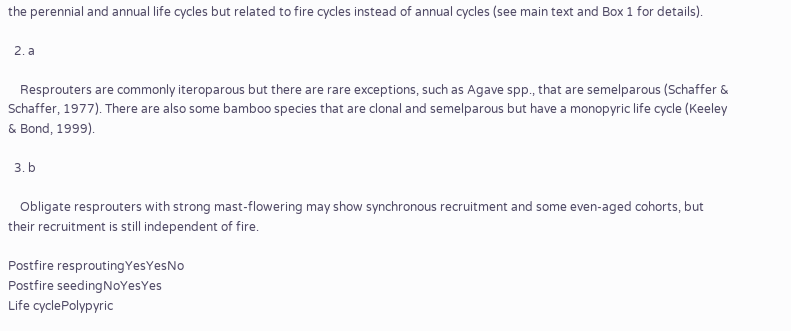the perennial and annual life cycles but related to fire cycles instead of annual cycles (see main text and Box 1 for details).

  2. a

    Resprouters are commonly iteroparous but there are rare exceptions, such as Agave spp., that are semelparous (Schaffer & Schaffer, 1977). There are also some bamboo species that are clonal and semelparous but have a monopyric life cycle (Keeley & Bond, 1999).

  3. b

    Obligate resprouters with strong mast-flowering may show synchronous recruitment and some even-aged cohorts, but their recruitment is still independent of fire.

Postfire resproutingYesYesNo
Postfire seedingNoYesYes
Life cyclePolypyric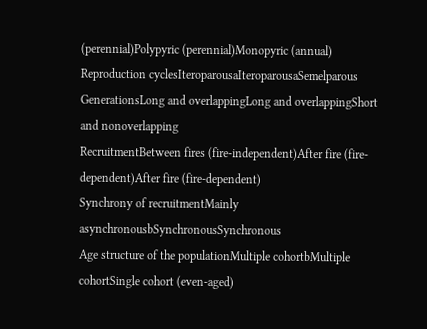(perennial)Polypyric (perennial)Monopyric (annual)
Reproduction cyclesIteroparousaIteroparousaSemelparous
GenerationsLong and overlappingLong and overlappingShort and nonoverlapping
RecruitmentBetween fires (fire-independent)After fire (fire-dependent)After fire (fire-dependent)
Synchrony of recruitmentMainly asynchronousbSynchronousSynchronous
Age structure of the populationMultiple cohortbMultiple cohortSingle cohort (even-aged)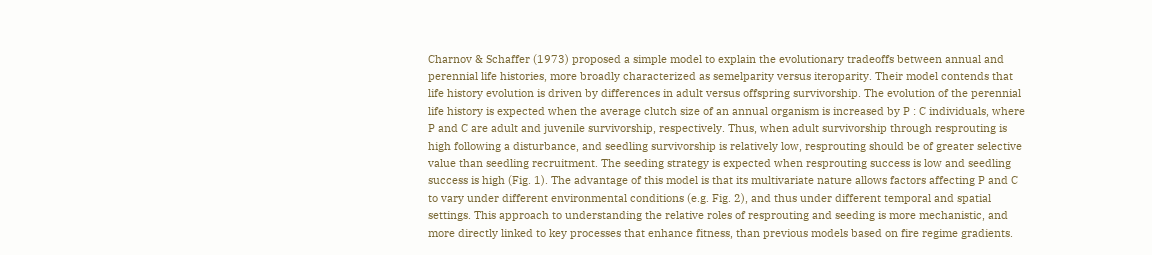Charnov & Schaffer (1973) proposed a simple model to explain the evolutionary tradeoffs between annual and perennial life histories, more broadly characterized as semelparity versus iteroparity. Their model contends that life history evolution is driven by differences in adult versus offspring survivorship. The evolution of the perennial life history is expected when the average clutch size of an annual organism is increased by P : C individuals, where P and C are adult and juvenile survivorship, respectively. Thus, when adult survivorship through resprouting is high following a disturbance, and seedling survivorship is relatively low, resprouting should be of greater selective value than seedling recruitment. The seeding strategy is expected when resprouting success is low and seedling success is high (Fig. 1). The advantage of this model is that its multivariate nature allows factors affecting P and C to vary under different environmental conditions (e.g. Fig. 2), and thus under different temporal and spatial settings. This approach to understanding the relative roles of resprouting and seeding is more mechanistic, and more directly linked to key processes that enhance fitness, than previous models based on fire regime gradients.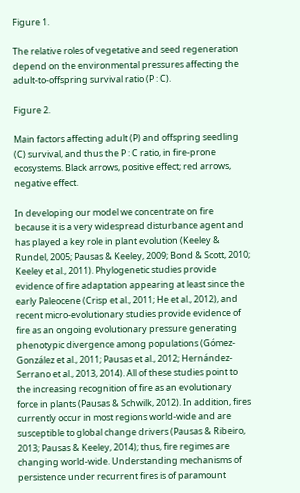Figure 1.

The relative roles of vegetative and seed regeneration depend on the environmental pressures affecting the adult-to-offspring survival ratio (P : C).

Figure 2.

Main factors affecting adult (P) and offspring seedling (C) survival, and thus the P : C ratio, in fire-prone ecosystems. Black arrows, positive effect; red arrows, negative effect.

In developing our model we concentrate on fire because it is a very widespread disturbance agent and has played a key role in plant evolution (Keeley & Rundel, 2005; Pausas & Keeley, 2009; Bond & Scott, 2010; Keeley et al., 2011). Phylogenetic studies provide evidence of fire adaptation appearing at least since the early Paleocene (Crisp et al., 2011; He et al., 2012), and recent micro-evolutionary studies provide evidence of fire as an ongoing evolutionary pressure generating phenotypic divergence among populations (Gómez-González et al., 2011; Pausas et al., 2012; Hernández-Serrano et al., 2013, 2014). All of these studies point to the increasing recognition of fire as an evolutionary force in plants (Pausas & Schwilk, 2012). In addition, fires currently occur in most regions world-wide and are susceptible to global change drivers (Pausas & Ribeiro, 2013; Pausas & Keeley, 2014); thus, fire regimes are changing world-wide. Understanding mechanisms of persistence under recurrent fires is of paramount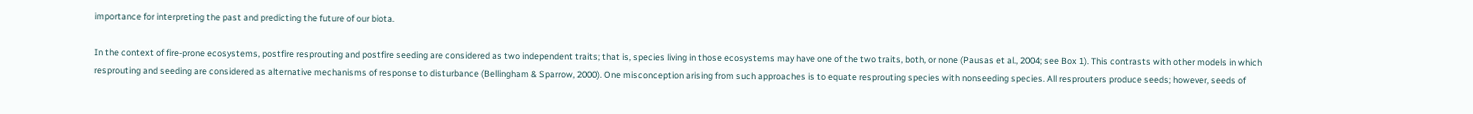importance for interpreting the past and predicting the future of our biota.

In the context of fire-prone ecosystems, postfire resprouting and postfire seeding are considered as two independent traits; that is, species living in those ecosystems may have one of the two traits, both, or none (Pausas et al., 2004; see Box 1). This contrasts with other models in which resprouting and seeding are considered as alternative mechanisms of response to disturbance (Bellingham & Sparrow, 2000). One misconception arising from such approaches is to equate resprouting species with nonseeding species. All resprouters produce seeds; however, seeds of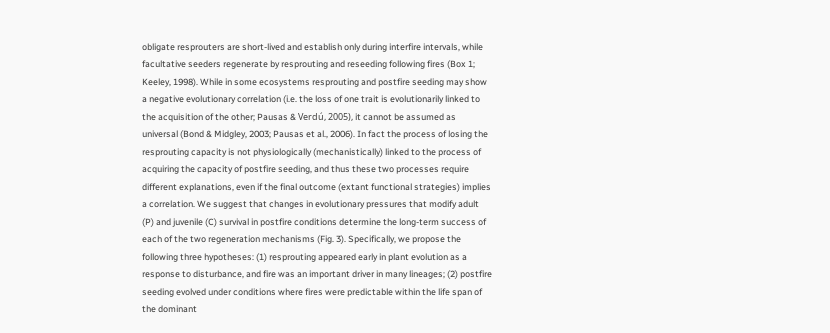obligate resprouters are short-lived and establish only during interfire intervals, while facultative seeders regenerate by resprouting and reseeding following fires (Box 1; Keeley, 1998). While in some ecosystems resprouting and postfire seeding may show a negative evolutionary correlation (i.e. the loss of one trait is evolutionarily linked to the acquisition of the other; Pausas & Verdú, 2005), it cannot be assumed as universal (Bond & Midgley, 2003; Pausas et al., 2006). In fact the process of losing the resprouting capacity is not physiologically (mechanistically) linked to the process of acquiring the capacity of postfire seeding, and thus these two processes require different explanations, even if the final outcome (extant functional strategies) implies a correlation. We suggest that changes in evolutionary pressures that modify adult (P) and juvenile (C) survival in postfire conditions determine the long-term success of each of the two regeneration mechanisms (Fig. 3). Specifically, we propose the following three hypotheses: (1) resprouting appeared early in plant evolution as a response to disturbance, and fire was an important driver in many lineages; (2) postfire seeding evolved under conditions where fires were predictable within the life span of the dominant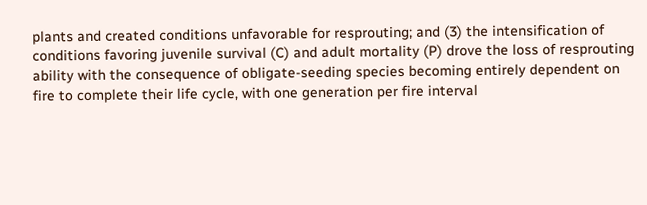plants and created conditions unfavorable for resprouting; and (3) the intensification of conditions favoring juvenile survival (C) and adult mortality (P) drove the loss of resprouting ability with the consequence of obligate-seeding species becoming entirely dependent on fire to complete their life cycle, with one generation per fire interval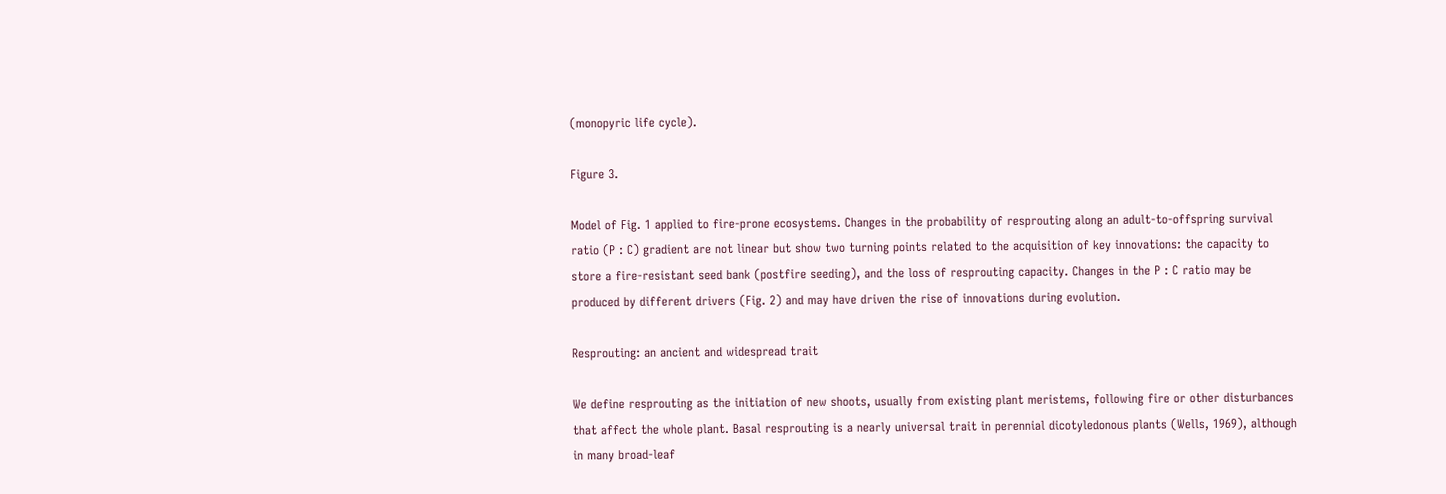(monopyric life cycle).

Figure 3.

Model of Fig. 1 applied to fire-prone ecosystems. Changes in the probability of resprouting along an adult-to-offspring survival ratio (P : C) gradient are not linear but show two turning points related to the acquisition of key innovations: the capacity to store a fire-resistant seed bank (postfire seeding), and the loss of resprouting capacity. Changes in the P : C ratio may be produced by different drivers (Fig. 2) and may have driven the rise of innovations during evolution.

Resprouting: an ancient and widespread trait

We define resprouting as the initiation of new shoots, usually from existing plant meristems, following fire or other disturbances that affect the whole plant. Basal resprouting is a nearly universal trait in perennial dicotyledonous plants (Wells, 1969), although in many broad-leaf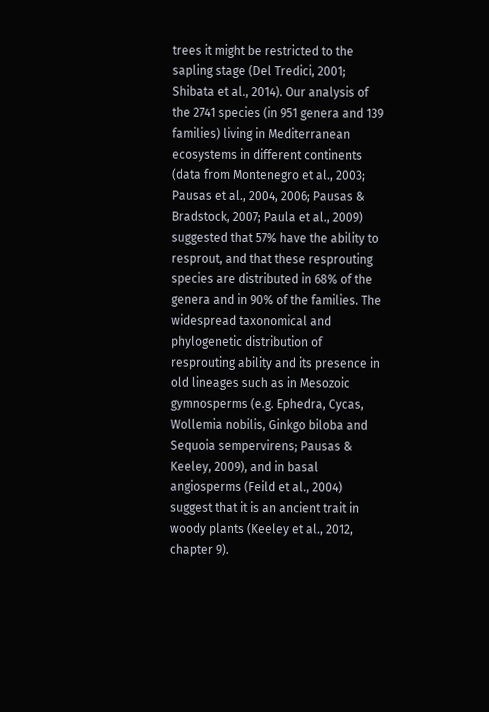trees it might be restricted to the sapling stage (Del Tredici, 2001; Shibata et al., 2014). Our analysis of the 2741 species (in 951 genera and 139 families) living in Mediterranean ecosystems in different continents (data from Montenegro et al., 2003; Pausas et al., 2004, 2006; Pausas & Bradstock, 2007; Paula et al., 2009) suggested that 57% have the ability to resprout, and that these resprouting species are distributed in 68% of the genera and in 90% of the families. The widespread taxonomical and phylogenetic distribution of resprouting ability and its presence in old lineages such as in Mesozoic gymnosperms (e.g. Ephedra, Cycas, Wollemia nobilis, Ginkgo biloba and Sequoia sempervirens; Pausas & Keeley, 2009), and in basal angiosperms (Feild et al., 2004) suggest that it is an ancient trait in woody plants (Keeley et al., 2012, chapter 9).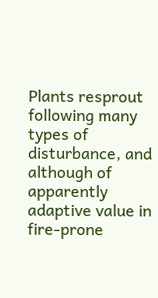Plants resprout following many types of disturbance, and although of apparently adaptive value in fire-prone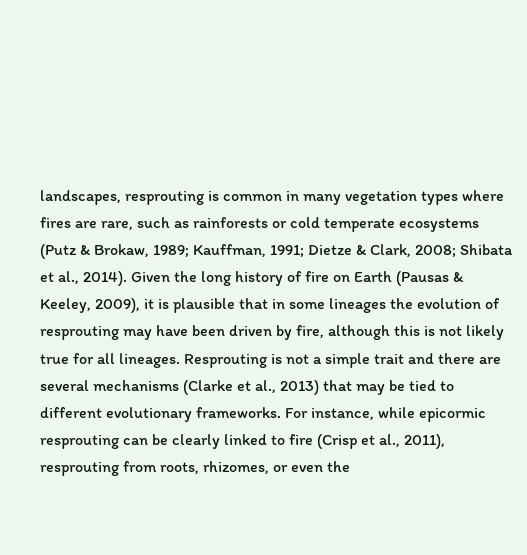landscapes, resprouting is common in many vegetation types where fires are rare, such as rainforests or cold temperate ecosystems (Putz & Brokaw, 1989; Kauffman, 1991; Dietze & Clark, 2008; Shibata et al., 2014). Given the long history of fire on Earth (Pausas & Keeley, 2009), it is plausible that in some lineages the evolution of resprouting may have been driven by fire, although this is not likely true for all lineages. Resprouting is not a simple trait and there are several mechanisms (Clarke et al., 2013) that may be tied to different evolutionary frameworks. For instance, while epicormic resprouting can be clearly linked to fire (Crisp et al., 2011), resprouting from roots, rhizomes, or even the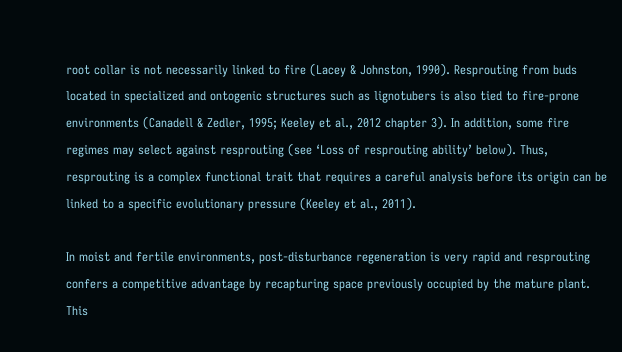root collar is not necessarily linked to fire (Lacey & Johnston, 1990). Resprouting from buds located in specialized and ontogenic structures such as lignotubers is also tied to fire-prone environments (Canadell & Zedler, 1995; Keeley et al., 2012 chapter 3). In addition, some fire regimes may select against resprouting (see ‘Loss of resprouting ability’ below). Thus, resprouting is a complex functional trait that requires a careful analysis before its origin can be linked to a specific evolutionary pressure (Keeley et al., 2011).

In moist and fertile environments, post-disturbance regeneration is very rapid and resprouting confers a competitive advantage by recapturing space previously occupied by the mature plant. This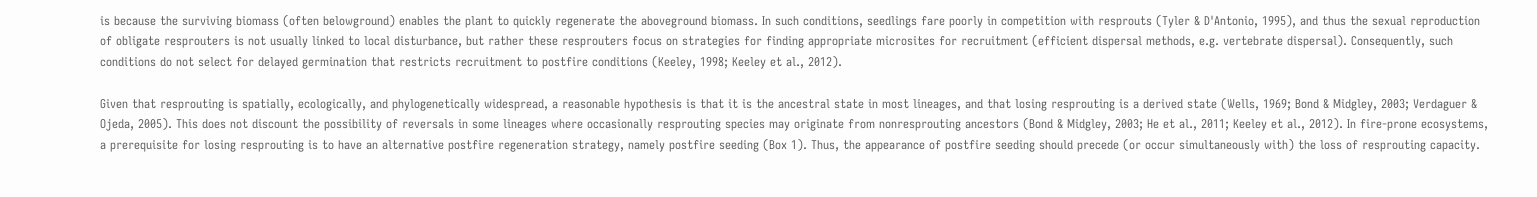is because the surviving biomass (often belowground) enables the plant to quickly regenerate the aboveground biomass. In such conditions, seedlings fare poorly in competition with resprouts (Tyler & D'Antonio, 1995), and thus the sexual reproduction of obligate resprouters is not usually linked to local disturbance, but rather these resprouters focus on strategies for finding appropriate microsites for recruitment (efficient dispersal methods, e.g. vertebrate dispersal). Consequently, such conditions do not select for delayed germination that restricts recruitment to postfire conditions (Keeley, 1998; Keeley et al., 2012).

Given that resprouting is spatially, ecologically, and phylogenetically widespread, a reasonable hypothesis is that it is the ancestral state in most lineages, and that losing resprouting is a derived state (Wells, 1969; Bond & Midgley, 2003; Verdaguer & Ojeda, 2005). This does not discount the possibility of reversals in some lineages where occasionally resprouting species may originate from nonresprouting ancestors (Bond & Midgley, 2003; He et al., 2011; Keeley et al., 2012). In fire-prone ecosystems, a prerequisite for losing resprouting is to have an alternative postfire regeneration strategy, namely postfire seeding (Box 1). Thus, the appearance of postfire seeding should precede (or occur simultaneously with) the loss of resprouting capacity.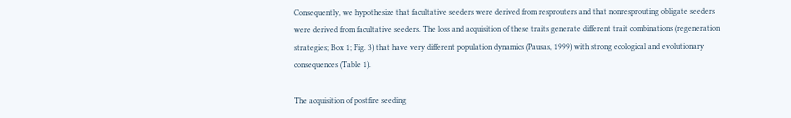Consequently, we hypothesize that facultative seeders were derived from resprouters and that nonresprouting obligate seeders were derived from facultative seeders. The loss and acquisition of these traits generate different trait combinations (regeneration strategies; Box 1; Fig. 3) that have very different population dynamics (Pausas, 1999) with strong ecological and evolutionary consequences (Table 1).

The acquisition of postfire seeding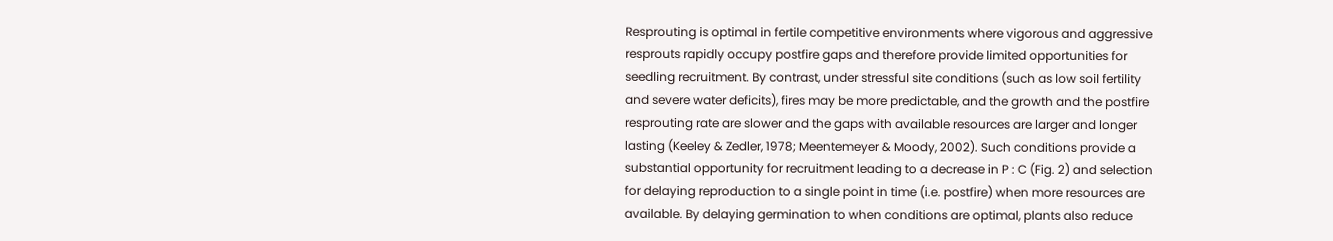Resprouting is optimal in fertile competitive environments where vigorous and aggressive resprouts rapidly occupy postfire gaps and therefore provide limited opportunities for seedling recruitment. By contrast, under stressful site conditions (such as low soil fertility and severe water deficits), fires may be more predictable, and the growth and the postfire resprouting rate are slower and the gaps with available resources are larger and longer lasting (Keeley & Zedler, 1978; Meentemeyer & Moody, 2002). Such conditions provide a substantial opportunity for recruitment leading to a decrease in P : C (Fig. 2) and selection for delaying reproduction to a single point in time (i.e. postfire) when more resources are available. By delaying germination to when conditions are optimal, plants also reduce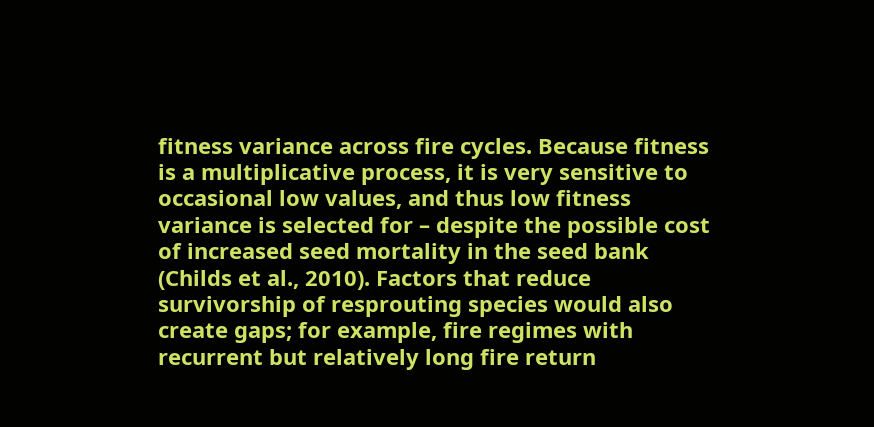fitness variance across fire cycles. Because fitness is a multiplicative process, it is very sensitive to occasional low values, and thus low fitness variance is selected for – despite the possible cost of increased seed mortality in the seed bank (Childs et al., 2010). Factors that reduce survivorship of resprouting species would also create gaps; for example, fire regimes with recurrent but relatively long fire return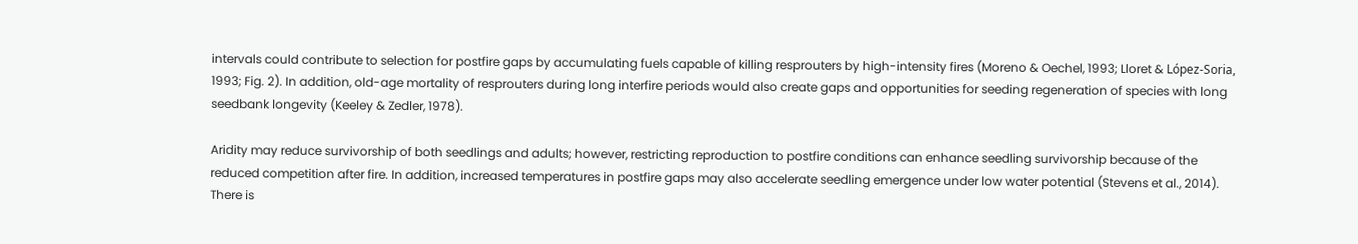intervals could contribute to selection for postfire gaps by accumulating fuels capable of killing resprouters by high-intensity fires (Moreno & Oechel, 1993; Lloret & López-Soria, 1993; Fig. 2). In addition, old-age mortality of resprouters during long interfire periods would also create gaps and opportunities for seeding regeneration of species with long seedbank longevity (Keeley & Zedler, 1978).

Aridity may reduce survivorship of both seedlings and adults; however, restricting reproduction to postfire conditions can enhance seedling survivorship because of the reduced competition after fire. In addition, increased temperatures in postfire gaps may also accelerate seedling emergence under low water potential (Stevens et al., 2014). There is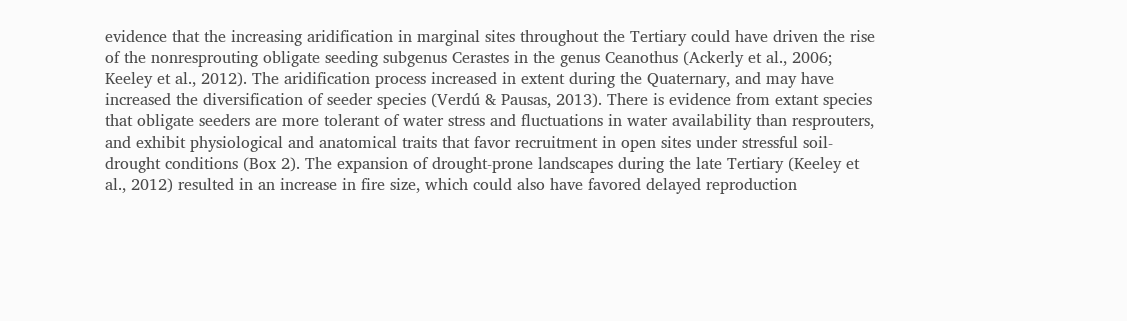evidence that the increasing aridification in marginal sites throughout the Tertiary could have driven the rise of the nonresprouting obligate seeding subgenus Cerastes in the genus Ceanothus (Ackerly et al., 2006; Keeley et al., 2012). The aridification process increased in extent during the Quaternary, and may have increased the diversification of seeder species (Verdú & Pausas, 2013). There is evidence from extant species that obligate seeders are more tolerant of water stress and fluctuations in water availability than resprouters, and exhibit physiological and anatomical traits that favor recruitment in open sites under stressful soil-drought conditions (Box 2). The expansion of drought-prone landscapes during the late Tertiary (Keeley et al., 2012) resulted in an increase in fire size, which could also have favored delayed reproduction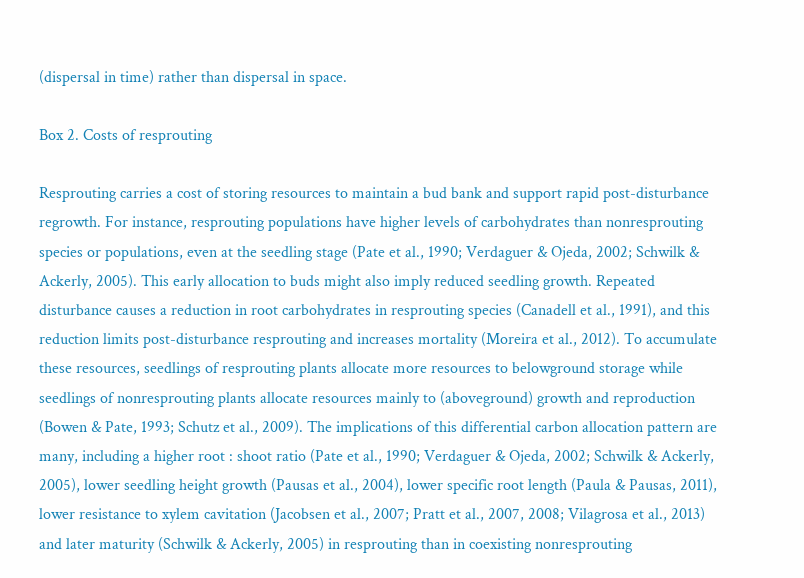(dispersal in time) rather than dispersal in space.

Box 2. Costs of resprouting

Resprouting carries a cost of storing resources to maintain a bud bank and support rapid post-disturbance regrowth. For instance, resprouting populations have higher levels of carbohydrates than nonresprouting species or populations, even at the seedling stage (Pate et al., 1990; Verdaguer & Ojeda, 2002; Schwilk & Ackerly, 2005). This early allocation to buds might also imply reduced seedling growth. Repeated disturbance causes a reduction in root carbohydrates in resprouting species (Canadell et al., 1991), and this reduction limits post-disturbance resprouting and increases mortality (Moreira et al., 2012). To accumulate these resources, seedlings of resprouting plants allocate more resources to belowground storage while seedlings of nonresprouting plants allocate resources mainly to (aboveground) growth and reproduction (Bowen & Pate, 1993; Schutz et al., 2009). The implications of this differential carbon allocation pattern are many, including a higher root : shoot ratio (Pate et al., 1990; Verdaguer & Ojeda, 2002; Schwilk & Ackerly, 2005), lower seedling height growth (Pausas et al., 2004), lower specific root length (Paula & Pausas, 2011), lower resistance to xylem cavitation (Jacobsen et al., 2007; Pratt et al., 2007, 2008; Vilagrosa et al., 2013) and later maturity (Schwilk & Ackerly, 2005) in resprouting than in coexisting nonresprouting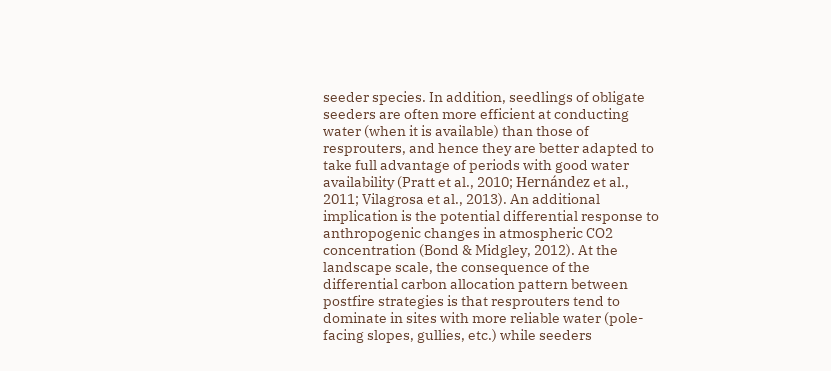seeder species. In addition, seedlings of obligate seeders are often more efficient at conducting water (when it is available) than those of resprouters, and hence they are better adapted to take full advantage of periods with good water availability (Pratt et al., 2010; Hernández et al., 2011; Vilagrosa et al., 2013). An additional implication is the potential differential response to anthropogenic changes in atmospheric CO2 concentration (Bond & Midgley, 2012). At the landscape scale, the consequence of the differential carbon allocation pattern between postfire strategies is that resprouters tend to dominate in sites with more reliable water (pole-facing slopes, gullies, etc.) while seeders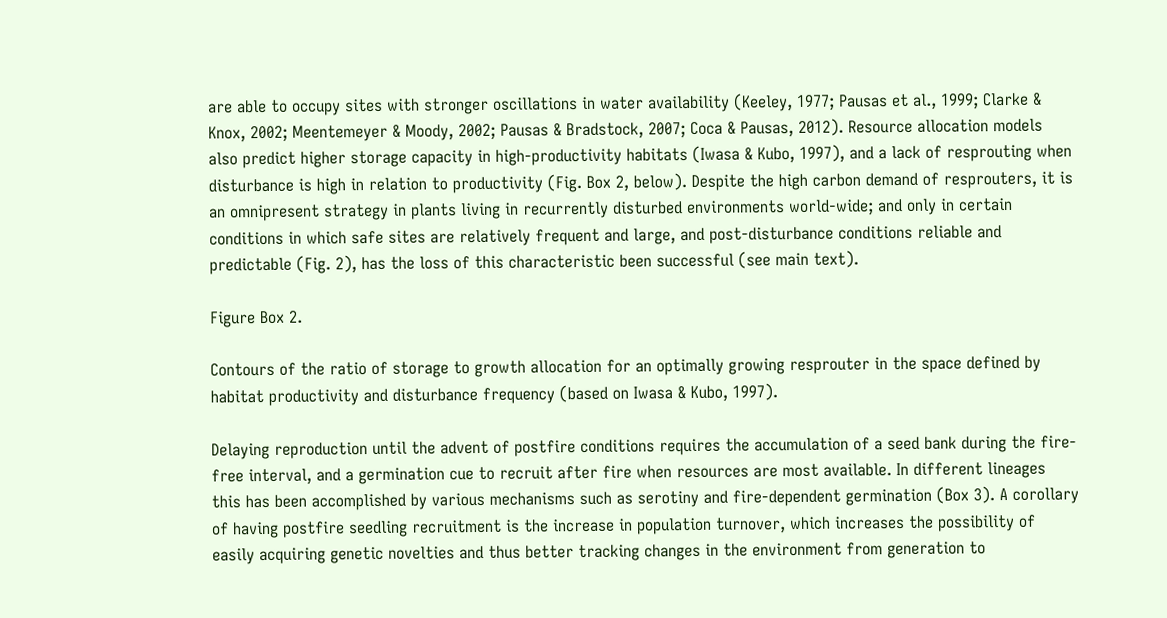are able to occupy sites with stronger oscillations in water availability (Keeley, 1977; Pausas et al., 1999; Clarke & Knox, 2002; Meentemeyer & Moody, 2002; Pausas & Bradstock, 2007; Coca & Pausas, 2012). Resource allocation models also predict higher storage capacity in high-productivity habitats (Iwasa & Kubo, 1997), and a lack of resprouting when disturbance is high in relation to productivity (Fig. Box 2, below). Despite the high carbon demand of resprouters, it is an omnipresent strategy in plants living in recurrently disturbed environments world-wide; and only in certain conditions in which safe sites are relatively frequent and large, and post-disturbance conditions reliable and predictable (Fig. 2), has the loss of this characteristic been successful (see main text).

Figure Box 2.

Contours of the ratio of storage to growth allocation for an optimally growing resprouter in the space defined by habitat productivity and disturbance frequency (based on Iwasa & Kubo, 1997).

Delaying reproduction until the advent of postfire conditions requires the accumulation of a seed bank during the fire-free interval, and a germination cue to recruit after fire when resources are most available. In different lineages this has been accomplished by various mechanisms such as serotiny and fire-dependent germination (Box 3). A corollary of having postfire seedling recruitment is the increase in population turnover, which increases the possibility of easily acquiring genetic novelties and thus better tracking changes in the environment from generation to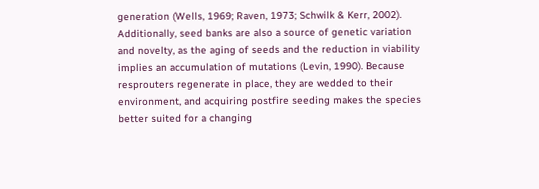generation (Wells, 1969; Raven, 1973; Schwilk & Kerr, 2002). Additionally, seed banks are also a source of genetic variation and novelty, as the aging of seeds and the reduction in viability implies an accumulation of mutations (Levin, 1990). Because resprouters regenerate in place, they are wedded to their environment, and acquiring postfire seeding makes the species better suited for a changing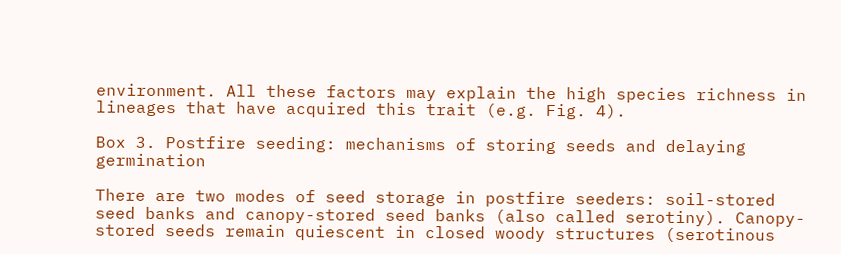environment. All these factors may explain the high species richness in lineages that have acquired this trait (e.g. Fig. 4).

Box 3. Postfire seeding: mechanisms of storing seeds and delaying germination

There are two modes of seed storage in postfire seeders: soil-stored seed banks and canopy-stored seed banks (also called serotiny). Canopy-stored seeds remain quiescent in closed woody structures (serotinous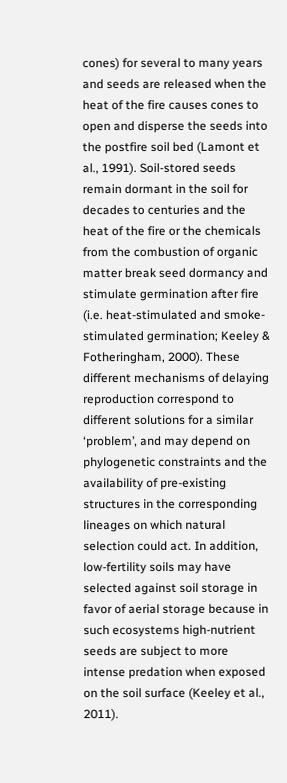cones) for several to many years and seeds are released when the heat of the fire causes cones to open and disperse the seeds into the postfire soil bed (Lamont et al., 1991). Soil-stored seeds remain dormant in the soil for decades to centuries and the heat of the fire or the chemicals from the combustion of organic matter break seed dormancy and stimulate germination after fire (i.e. heat-stimulated and smoke-stimulated germination; Keeley & Fotheringham, 2000). These different mechanisms of delaying reproduction correspond to different solutions for a similar ‘problem’, and may depend on phylogenetic constraints and the availability of pre-existing structures in the corresponding lineages on which natural selection could act. In addition, low-fertility soils may have selected against soil storage in favor of aerial storage because in such ecosystems high-nutrient seeds are subject to more intense predation when exposed on the soil surface (Keeley et al., 2011).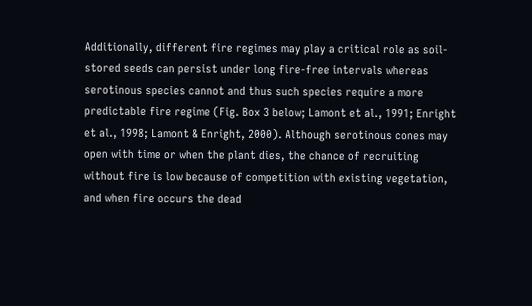Additionally, different fire regimes may play a critical role as soil-stored seeds can persist under long fire-free intervals whereas serotinous species cannot and thus such species require a more predictable fire regime (Fig. Box 3 below; Lamont et al., 1991; Enright et al., 1998; Lamont & Enright, 2000). Although serotinous cones may open with time or when the plant dies, the chance of recruiting without fire is low because of competition with existing vegetation, and when fire occurs the dead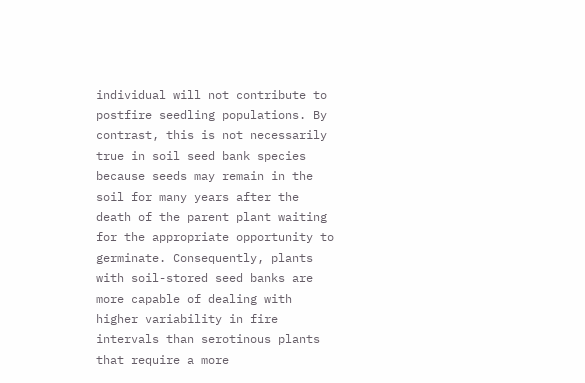individual will not contribute to postfire seedling populations. By contrast, this is not necessarily true in soil seed bank species because seeds may remain in the soil for many years after the death of the parent plant waiting for the appropriate opportunity to germinate. Consequently, plants with soil-stored seed banks are more capable of dealing with higher variability in fire intervals than serotinous plants that require a more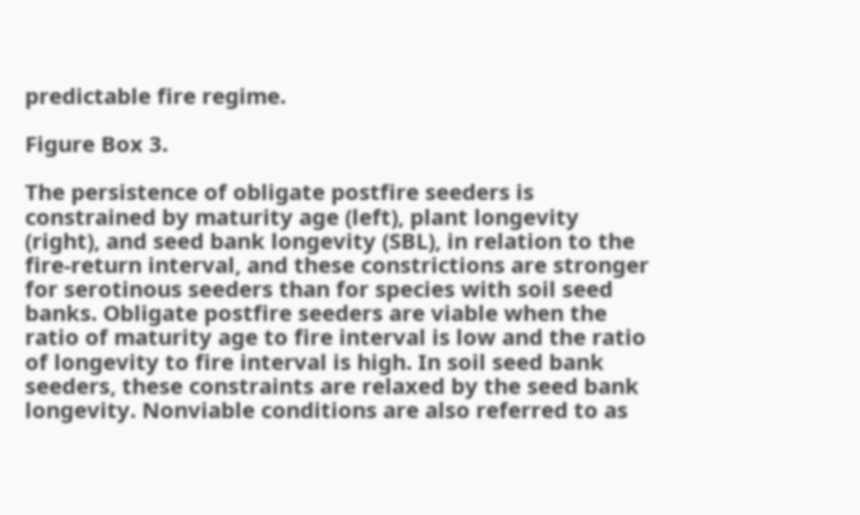predictable fire regime.

Figure Box 3.

The persistence of obligate postfire seeders is constrained by maturity age (left), plant longevity (right), and seed bank longevity (SBL), in relation to the fire-return interval, and these constrictions are stronger for serotinous seeders than for species with soil seed banks. Obligate postfire seeders are viable when the ratio of maturity age to fire interval is low and the ratio of longevity to fire interval is high. In soil seed bank seeders, these constraints are relaxed by the seed bank longevity. Nonviable conditions are also referred to as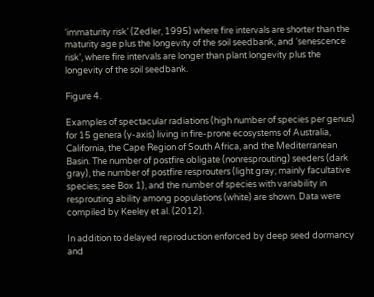‘immaturity risk’ (Zedler, 1995) where fire intervals are shorter than the maturity age plus the longevity of the soil seedbank, and ‘senescence risk’, where fire intervals are longer than plant longevity plus the longevity of the soil seedbank.

Figure 4.

Examples of spectacular radiations (high number of species per genus) for 15 genera (y-axis) living in fire-prone ecosystems of Australia, California, the Cape Region of South Africa, and the Mediterranean Basin. The number of postfire obligate (nonresprouting) seeders (dark gray), the number of postfire resprouters (light gray; mainly facultative species; see Box 1), and the number of species with variability in resprouting ability among populations (white) are shown. Data were compiled by Keeley et al. (2012).

In addition to delayed reproduction enforced by deep seed dormancy and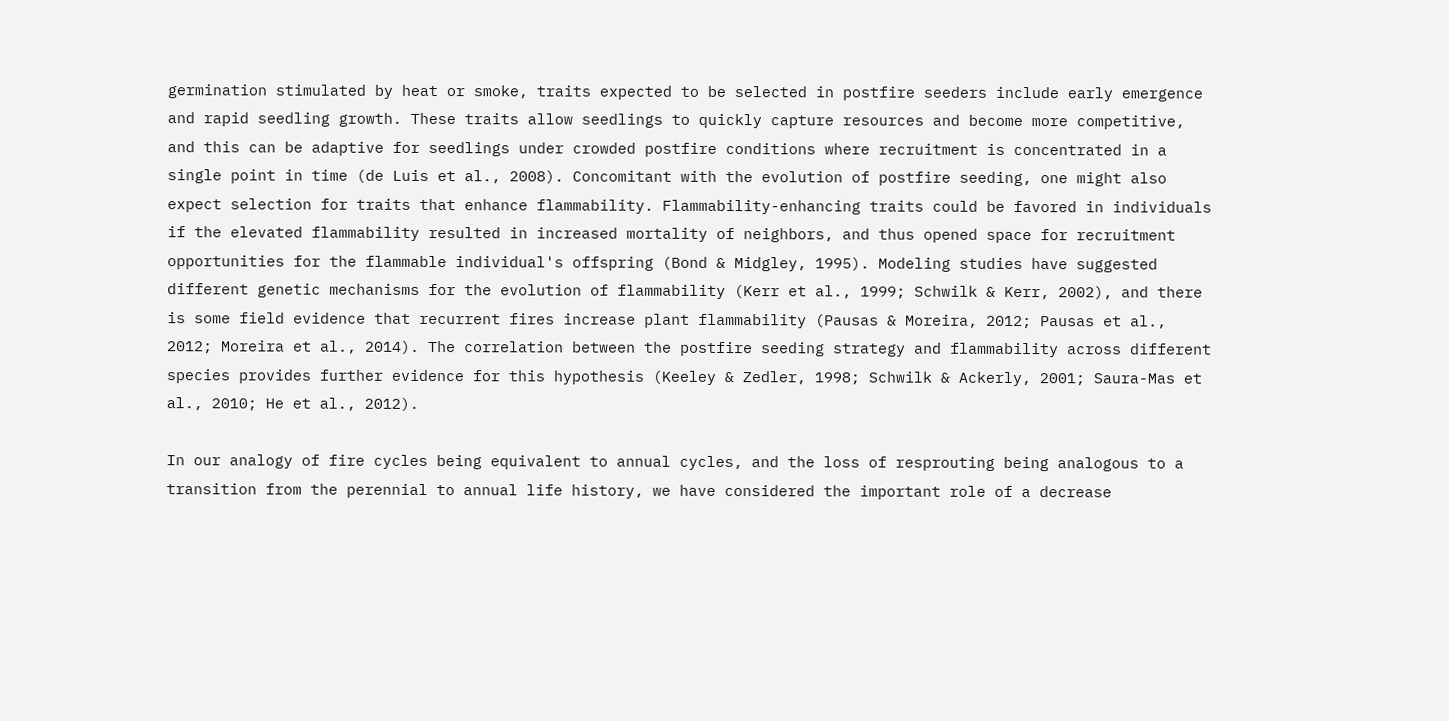germination stimulated by heat or smoke, traits expected to be selected in postfire seeders include early emergence and rapid seedling growth. These traits allow seedlings to quickly capture resources and become more competitive, and this can be adaptive for seedlings under crowded postfire conditions where recruitment is concentrated in a single point in time (de Luis et al., 2008). Concomitant with the evolution of postfire seeding, one might also expect selection for traits that enhance flammability. Flammability-enhancing traits could be favored in individuals if the elevated flammability resulted in increased mortality of neighbors, and thus opened space for recruitment opportunities for the flammable individual's offspring (Bond & Midgley, 1995). Modeling studies have suggested different genetic mechanisms for the evolution of flammability (Kerr et al., 1999; Schwilk & Kerr, 2002), and there is some field evidence that recurrent fires increase plant flammability (Pausas & Moreira, 2012; Pausas et al., 2012; Moreira et al., 2014). The correlation between the postfire seeding strategy and flammability across different species provides further evidence for this hypothesis (Keeley & Zedler, 1998; Schwilk & Ackerly, 2001; Saura-Mas et al., 2010; He et al., 2012).

In our analogy of fire cycles being equivalent to annual cycles, and the loss of resprouting being analogous to a transition from the perennial to annual life history, we have considered the important role of a decrease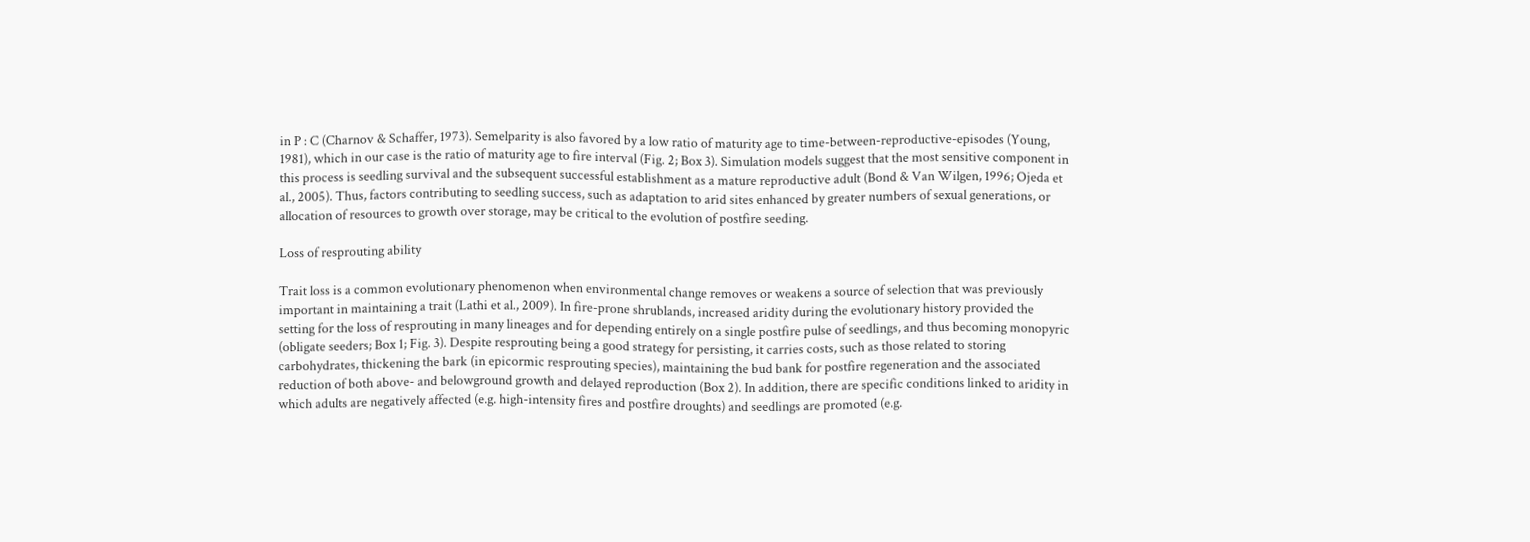in P : C (Charnov & Schaffer, 1973). Semelparity is also favored by a low ratio of maturity age to time-between-reproductive-episodes (Young, 1981), which in our case is the ratio of maturity age to fire interval (Fig. 2; Box 3). Simulation models suggest that the most sensitive component in this process is seedling survival and the subsequent successful establishment as a mature reproductive adult (Bond & Van Wilgen, 1996; Ojeda et al., 2005). Thus, factors contributing to seedling success, such as adaptation to arid sites enhanced by greater numbers of sexual generations, or allocation of resources to growth over storage, may be critical to the evolution of postfire seeding.

Loss of resprouting ability

Trait loss is a common evolutionary phenomenon when environmental change removes or weakens a source of selection that was previously important in maintaining a trait (Lathi et al., 2009). In fire-prone shrublands, increased aridity during the evolutionary history provided the setting for the loss of resprouting in many lineages and for depending entirely on a single postfire pulse of seedlings, and thus becoming monopyric (obligate seeders; Box 1; Fig. 3). Despite resprouting being a good strategy for persisting, it carries costs, such as those related to storing carbohydrates, thickening the bark (in epicormic resprouting species), maintaining the bud bank for postfire regeneration and the associated reduction of both above- and belowground growth and delayed reproduction (Box 2). In addition, there are specific conditions linked to aridity in which adults are negatively affected (e.g. high-intensity fires and postfire droughts) and seedlings are promoted (e.g.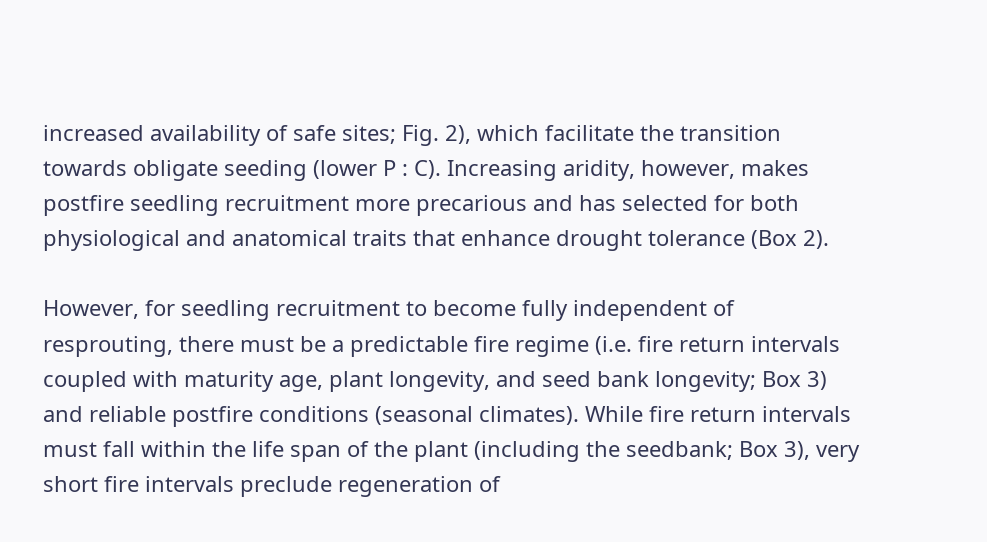increased availability of safe sites; Fig. 2), which facilitate the transition towards obligate seeding (lower P : C). Increasing aridity, however, makes postfire seedling recruitment more precarious and has selected for both physiological and anatomical traits that enhance drought tolerance (Box 2).

However, for seedling recruitment to become fully independent of resprouting, there must be a predictable fire regime (i.e. fire return intervals coupled with maturity age, plant longevity, and seed bank longevity; Box 3) and reliable postfire conditions (seasonal climates). While fire return intervals must fall within the life span of the plant (including the seedbank; Box 3), very short fire intervals preclude regeneration of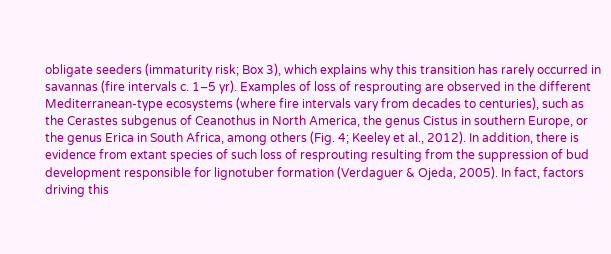obligate seeders (immaturity risk; Box 3), which explains why this transition has rarely occurred in savannas (fire intervals c. 1–5 yr). Examples of loss of resprouting are observed in the different Mediterranean-type ecosystems (where fire intervals vary from decades to centuries), such as the Cerastes subgenus of Ceanothus in North America, the genus Cistus in southern Europe, or the genus Erica in South Africa, among others (Fig. 4; Keeley et al., 2012). In addition, there is evidence from extant species of such loss of resprouting resulting from the suppression of bud development responsible for lignotuber formation (Verdaguer & Ojeda, 2005). In fact, factors driving this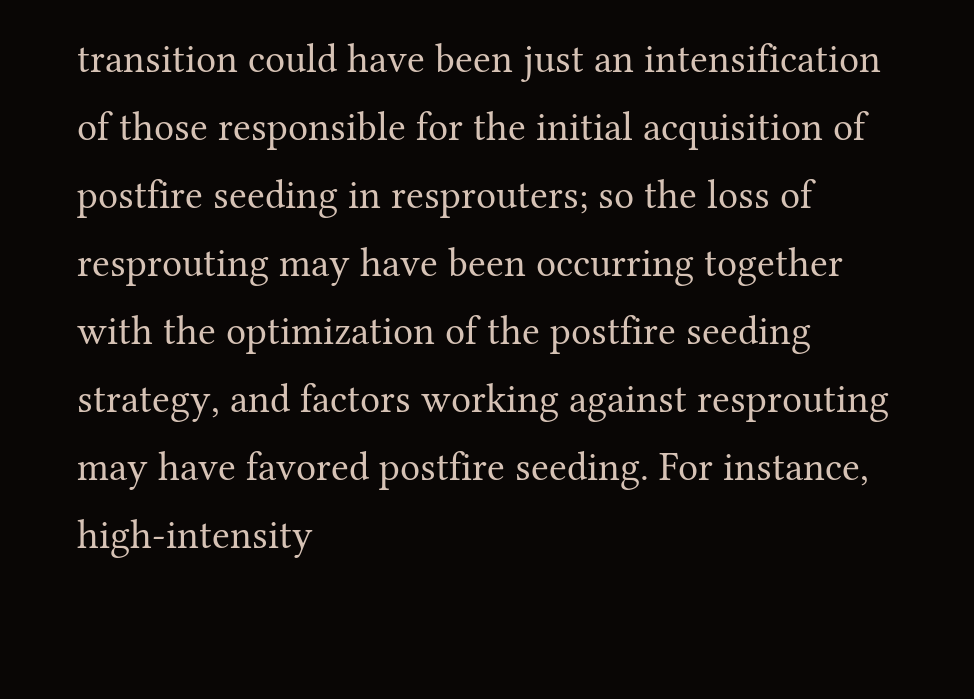transition could have been just an intensification of those responsible for the initial acquisition of postfire seeding in resprouters; so the loss of resprouting may have been occurring together with the optimization of the postfire seeding strategy, and factors working against resprouting may have favored postfire seeding. For instance, high-intensity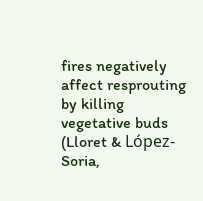fires negatively affect resprouting by killing vegetative buds (Lloret & López-Soria,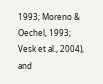1993; Moreno & Oechel, 1993; Vesk et al., 2004), and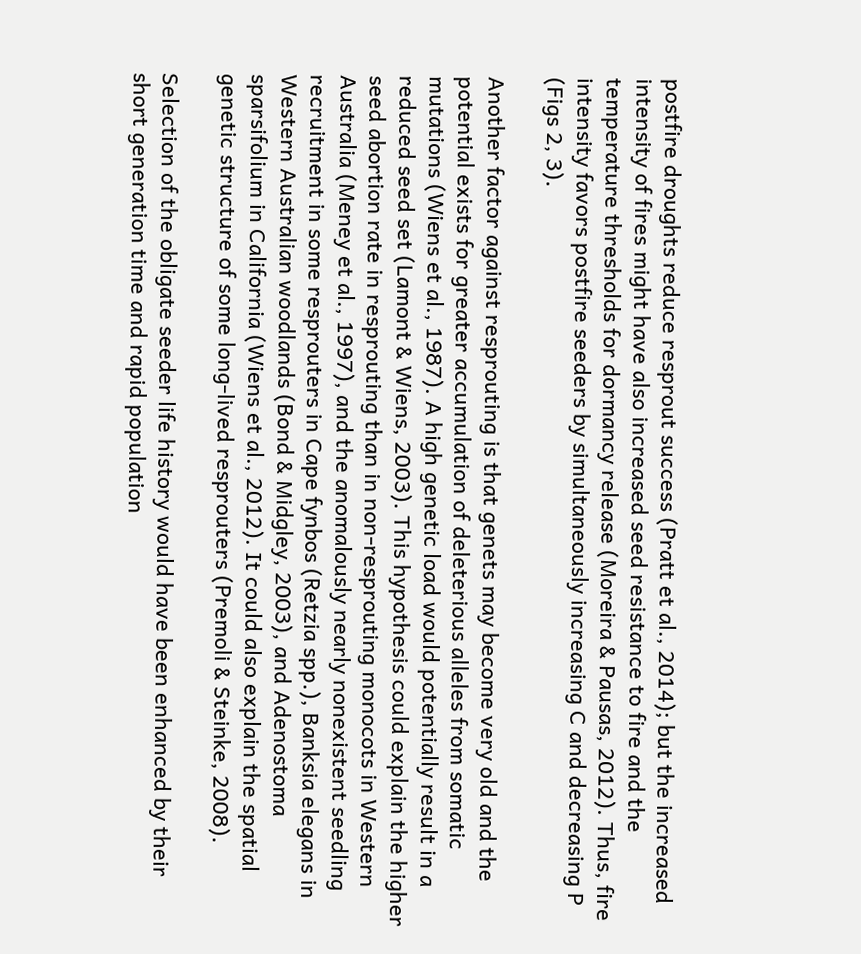postfire droughts reduce resprout success (Pratt et al., 2014); but the increased intensity of fires might have also increased seed resistance to fire and the temperature thresholds for dormancy release (Moreira & Pausas, 2012). Thus, fire intensity favors postfire seeders by simultaneously increasing C and decreasing P (Figs 2, 3).

Another factor against resprouting is that genets may become very old and the potential exists for greater accumulation of deleterious alleles from somatic mutations (Wiens et al., 1987). A high genetic load would potentially result in a reduced seed set (Lamont & Wiens, 2003). This hypothesis could explain the higher seed abortion rate in resprouting than in non-resprouting monocots in Western Australia (Meney et al., 1997), and the anomalously nearly nonexistent seedling recruitment in some resprouters in Cape fynbos (Retzia spp.), Banksia elegans in Western Australian woodlands (Bond & Midgley, 2003), and Adenostoma sparsifolium in California (Wiens et al., 2012). It could also explain the spatial genetic structure of some long-lived resprouters (Premoli & Steinke, 2008).

Selection of the obligate seeder life history would have been enhanced by their short generation time and rapid population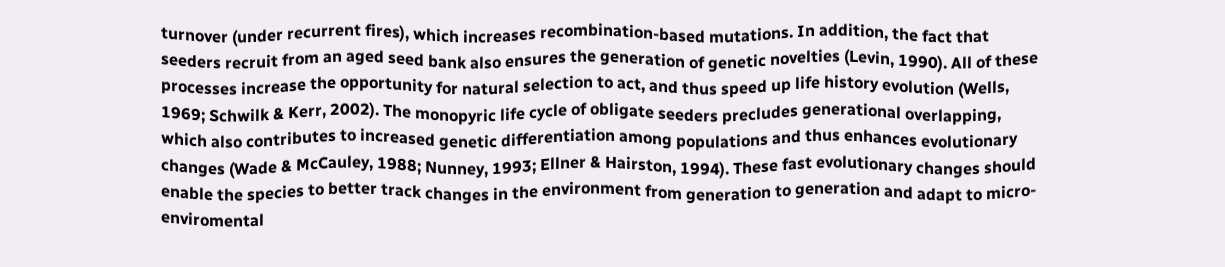turnover (under recurrent fires), which increases recombination-based mutations. In addition, the fact that seeders recruit from an aged seed bank also ensures the generation of genetic novelties (Levin, 1990). All of these processes increase the opportunity for natural selection to act, and thus speed up life history evolution (Wells, 1969; Schwilk & Kerr, 2002). The monopyric life cycle of obligate seeders precludes generational overlapping, which also contributes to increased genetic differentiation among populations and thus enhances evolutionary changes (Wade & McCauley, 1988; Nunney, 1993; Ellner & Hairston, 1994). These fast evolutionary changes should enable the species to better track changes in the environment from generation to generation and adapt to micro-enviromental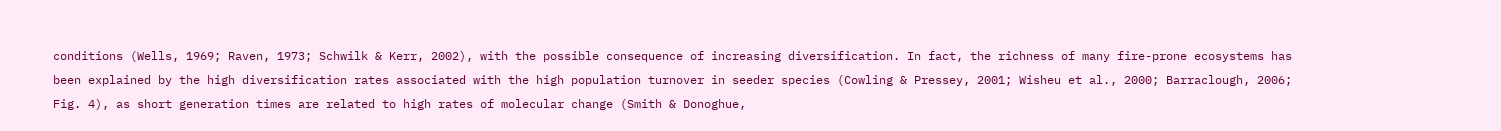conditions (Wells, 1969; Raven, 1973; Schwilk & Kerr, 2002), with the possible consequence of increasing diversification. In fact, the richness of many fire-prone ecosystems has been explained by the high diversification rates associated with the high population turnover in seeder species (Cowling & Pressey, 2001; Wisheu et al., 2000; Barraclough, 2006; Fig. 4), as short generation times are related to high rates of molecular change (Smith & Donoghue,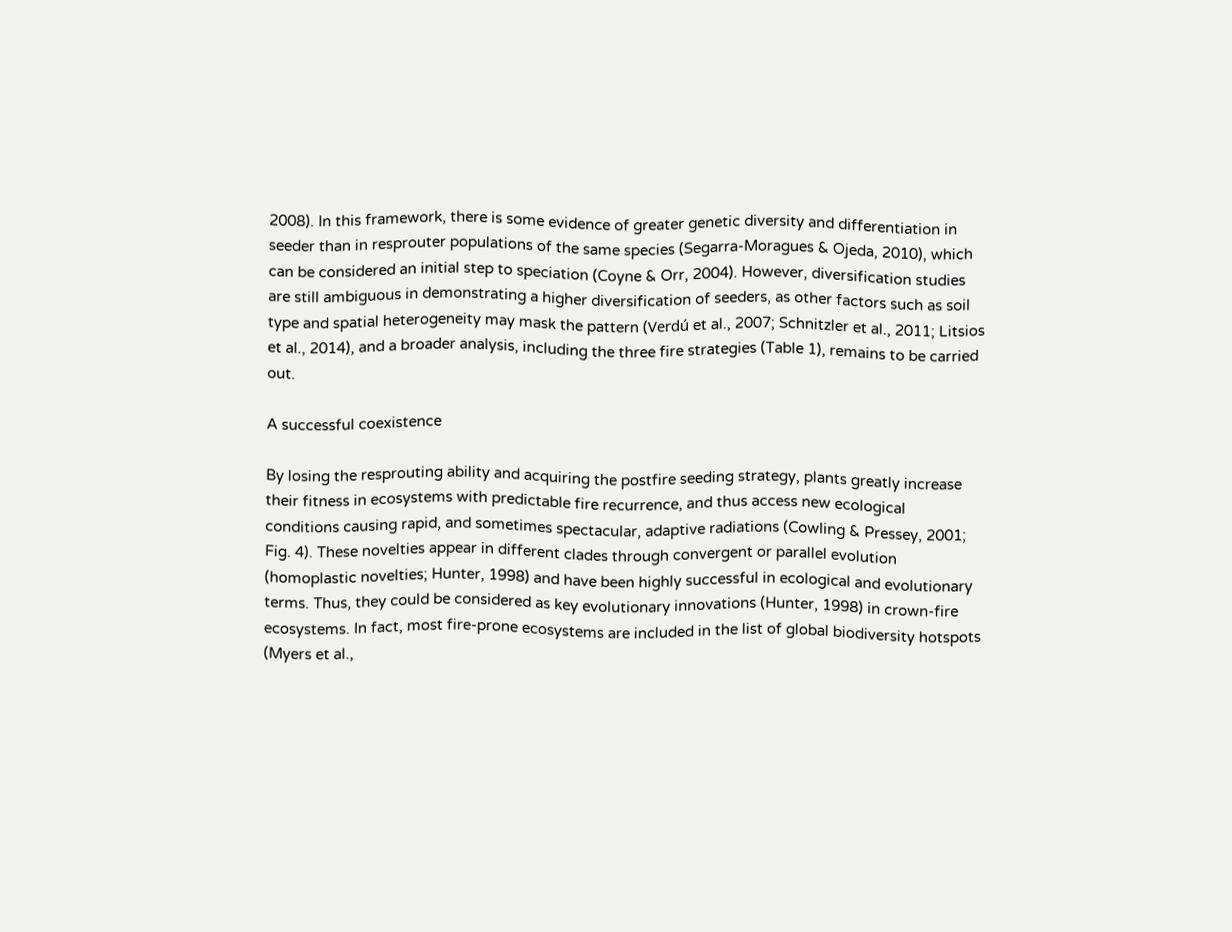2008). In this framework, there is some evidence of greater genetic diversity and differentiation in seeder than in resprouter populations of the same species (Segarra-Moragues & Ojeda, 2010), which can be considered an initial step to speciation (Coyne & Orr, 2004). However, diversification studies are still ambiguous in demonstrating a higher diversification of seeders, as other factors such as soil type and spatial heterogeneity may mask the pattern (Verdú et al., 2007; Schnitzler et al., 2011; Litsios et al., 2014), and a broader analysis, including the three fire strategies (Table 1), remains to be carried out.

A successful coexistence

By losing the resprouting ability and acquiring the postfire seeding strategy, plants greatly increase their fitness in ecosystems with predictable fire recurrence, and thus access new ecological conditions causing rapid, and sometimes spectacular, adaptive radiations (Cowling & Pressey, 2001; Fig. 4). These novelties appear in different clades through convergent or parallel evolution (homoplastic novelties; Hunter, 1998) and have been highly successful in ecological and evolutionary terms. Thus, they could be considered as key evolutionary innovations (Hunter, 1998) in crown-fire ecosystems. In fact, most fire-prone ecosystems are included in the list of global biodiversity hotspots (Myers et al.,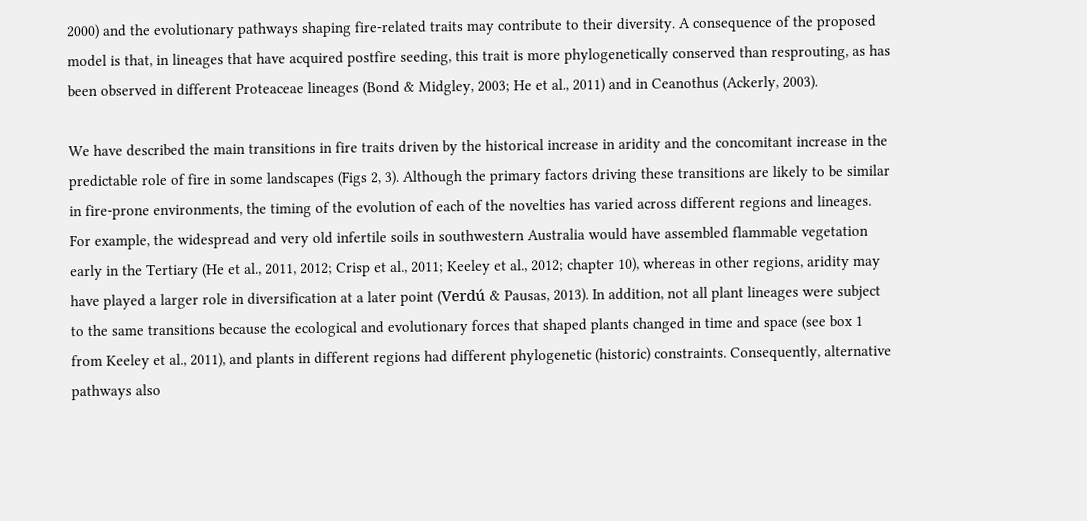2000) and the evolutionary pathways shaping fire-related traits may contribute to their diversity. A consequence of the proposed model is that, in lineages that have acquired postfire seeding, this trait is more phylogenetically conserved than resprouting, as has been observed in different Proteaceae lineages (Bond & Midgley, 2003; He et al., 2011) and in Ceanothus (Ackerly, 2003).

We have described the main transitions in fire traits driven by the historical increase in aridity and the concomitant increase in the predictable role of fire in some landscapes (Figs 2, 3). Although the primary factors driving these transitions are likely to be similar in fire-prone environments, the timing of the evolution of each of the novelties has varied across different regions and lineages. For example, the widespread and very old infertile soils in southwestern Australia would have assembled flammable vegetation early in the Tertiary (He et al., 2011, 2012; Crisp et al., 2011; Keeley et al., 2012; chapter 10), whereas in other regions, aridity may have played a larger role in diversification at a later point (Verdú & Pausas, 2013). In addition, not all plant lineages were subject to the same transitions because the ecological and evolutionary forces that shaped plants changed in time and space (see box 1 from Keeley et al., 2011), and plants in different regions had different phylogenetic (historic) constraints. Consequently, alternative pathways also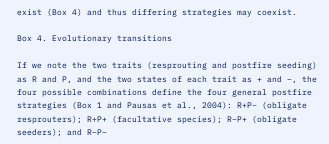exist (Box 4) and thus differing strategies may coexist.

Box 4. Evolutionary transitions

If we note the two traits (resprouting and postfire seeding) as R and P, and the two states of each trait as + and −, the four possible combinations define the four general postfire strategies (Box 1 and Pausas et al., 2004): R+P− (obligate resprouters); R+P+ (facultative species); R−P+ (obligate seeders); and R−P−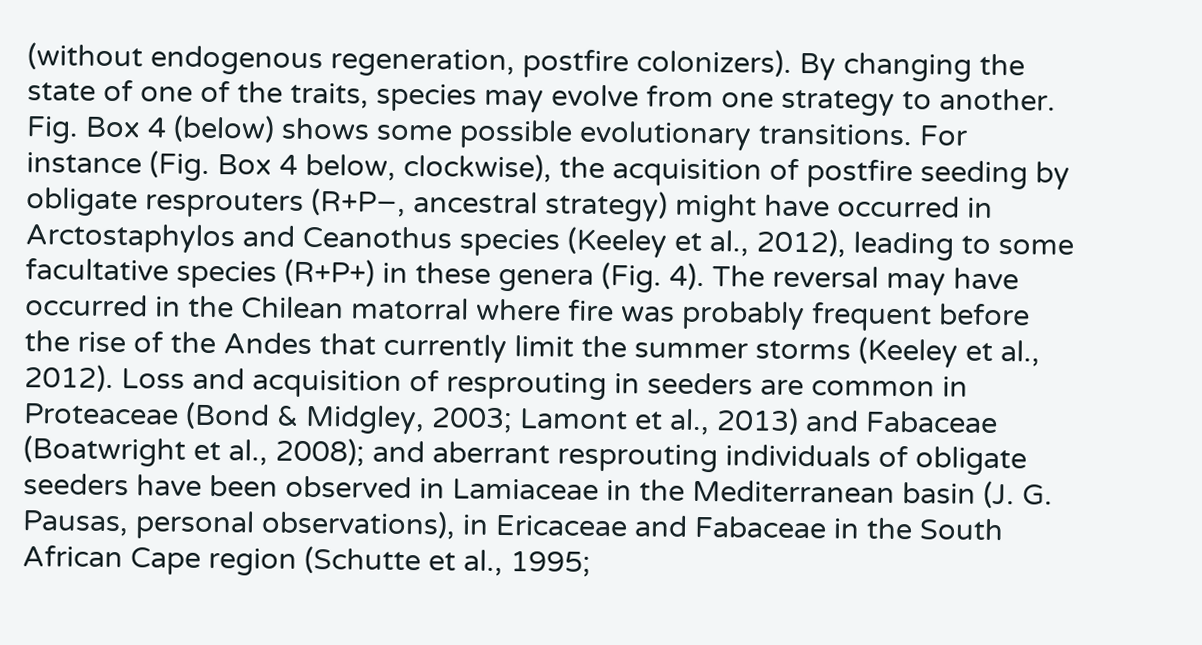(without endogenous regeneration, postfire colonizers). By changing the state of one of the traits, species may evolve from one strategy to another. Fig. Box 4 (below) shows some possible evolutionary transitions. For instance (Fig. Box 4 below, clockwise), the acquisition of postfire seeding by obligate resprouters (R+P−, ancestral strategy) might have occurred in Arctostaphylos and Ceanothus species (Keeley et al., 2012), leading to some facultative species (R+P+) in these genera (Fig. 4). The reversal may have occurred in the Chilean matorral where fire was probably frequent before the rise of the Andes that currently limit the summer storms (Keeley et al., 2012). Loss and acquisition of resprouting in seeders are common in Proteaceae (Bond & Midgley, 2003; Lamont et al., 2013) and Fabaceae (Boatwright et al., 2008); and aberrant resprouting individuals of obligate seeders have been observed in Lamiaceae in the Mediterranean basin (J. G. Pausas, personal observations), in Ericaceae and Fabaceae in the South African Cape region (Schutte et al., 1995;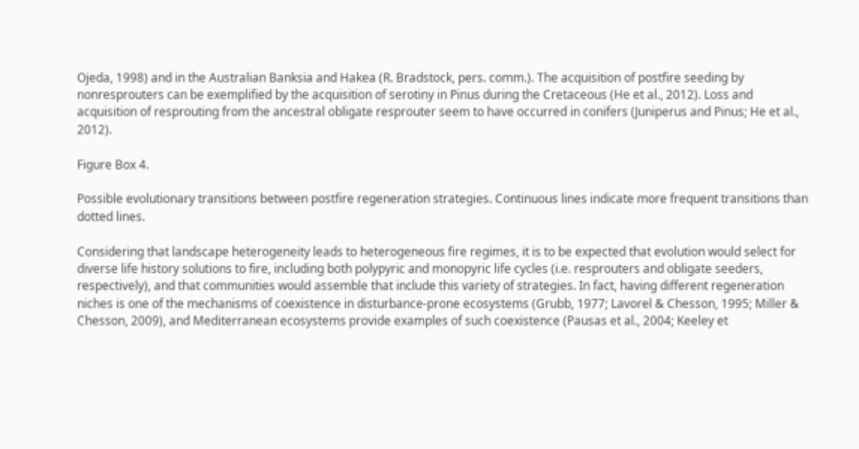Ojeda, 1998) and in the Australian Banksia and Hakea (R. Bradstock, pers. comm.). The acquisition of postfire seeding by nonresprouters can be exemplified by the acquisition of serotiny in Pinus during the Cretaceous (He et al., 2012). Loss and acquisition of resprouting from the ancestral obligate resprouter seem to have occurred in conifers (Juniperus and Pinus; He et al., 2012).

Figure Box 4.

Possible evolutionary transitions between postfire regeneration strategies. Continuous lines indicate more frequent transitions than dotted lines.

Considering that landscape heterogeneity leads to heterogeneous fire regimes, it is to be expected that evolution would select for diverse life history solutions to fire, including both polypyric and monopyric life cycles (i.e. resprouters and obligate seeders, respectively), and that communities would assemble that include this variety of strategies. In fact, having different regeneration niches is one of the mechanisms of coexistence in disturbance-prone ecosystems (Grubb, 1977; Lavorel & Chesson, 1995; Miller & Chesson, 2009), and Mediterranean ecosystems provide examples of such coexistence (Pausas et al., 2004; Keeley et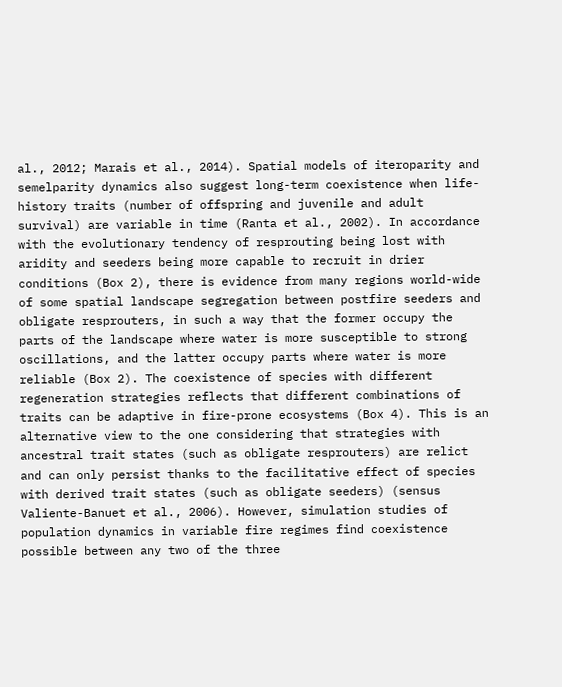al., 2012; Marais et al., 2014). Spatial models of iteroparity and semelparity dynamics also suggest long-term coexistence when life-history traits (number of offspring and juvenile and adult survival) are variable in time (Ranta et al., 2002). In accordance with the evolutionary tendency of resprouting being lost with aridity and seeders being more capable to recruit in drier conditions (Box 2), there is evidence from many regions world-wide of some spatial landscape segregation between postfire seeders and obligate resprouters, in such a way that the former occupy the parts of the landscape where water is more susceptible to strong oscillations, and the latter occupy parts where water is more reliable (Box 2). The coexistence of species with different regeneration strategies reflects that different combinations of traits can be adaptive in fire-prone ecosystems (Box 4). This is an alternative view to the one considering that strategies with ancestral trait states (such as obligate resprouters) are relict and can only persist thanks to the facilitative effect of species with derived trait states (such as obligate seeders) (sensus Valiente-Banuet et al., 2006). However, simulation studies of population dynamics in variable fire regimes find coexistence possible between any two of the three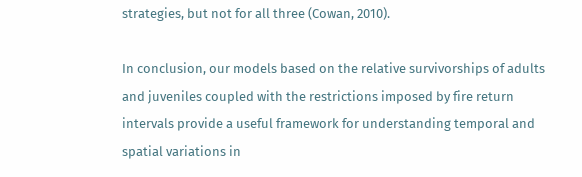strategies, but not for all three (Cowan, 2010).

In conclusion, our models based on the relative survivorships of adults and juveniles coupled with the restrictions imposed by fire return intervals provide a useful framework for understanding temporal and spatial variations in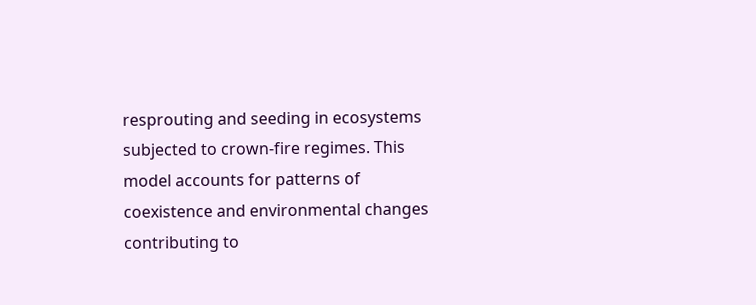resprouting and seeding in ecosystems subjected to crown-fire regimes. This model accounts for patterns of coexistence and environmental changes contributing to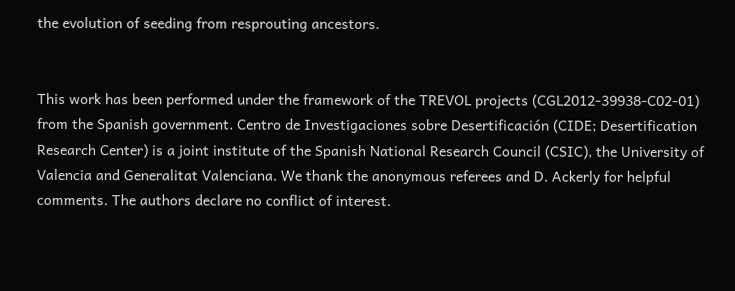the evolution of seeding from resprouting ancestors.


This work has been performed under the framework of the TREVOL projects (CGL2012-39938-C02-01) from the Spanish government. Centro de Investigaciones sobre Desertificación (CIDE; Desertification Research Center) is a joint institute of the Spanish National Research Council (CSIC), the University of Valencia and Generalitat Valenciana. We thank the anonymous referees and D. Ackerly for helpful comments. The authors declare no conflict of interest.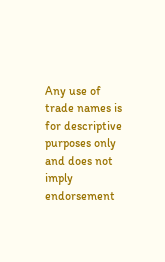Any use of trade names is for descriptive purposes only and does not imply endorsement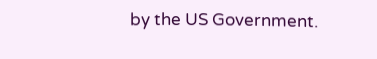by the US Government.